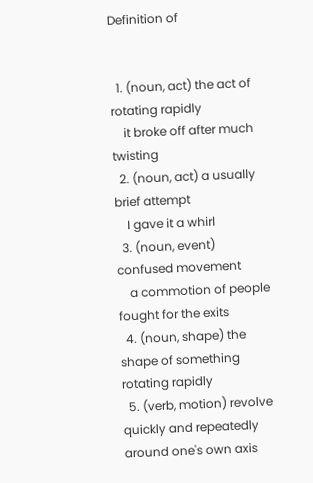Definition of


  1. (noun, act) the act of rotating rapidly
    it broke off after much twisting
  2. (noun, act) a usually brief attempt
    I gave it a whirl
  3. (noun, event) confused movement
    a commotion of people fought for the exits
  4. (noun, shape) the shape of something rotating rapidly
  5. (verb, motion) revolve quickly and repeatedly around one's own axis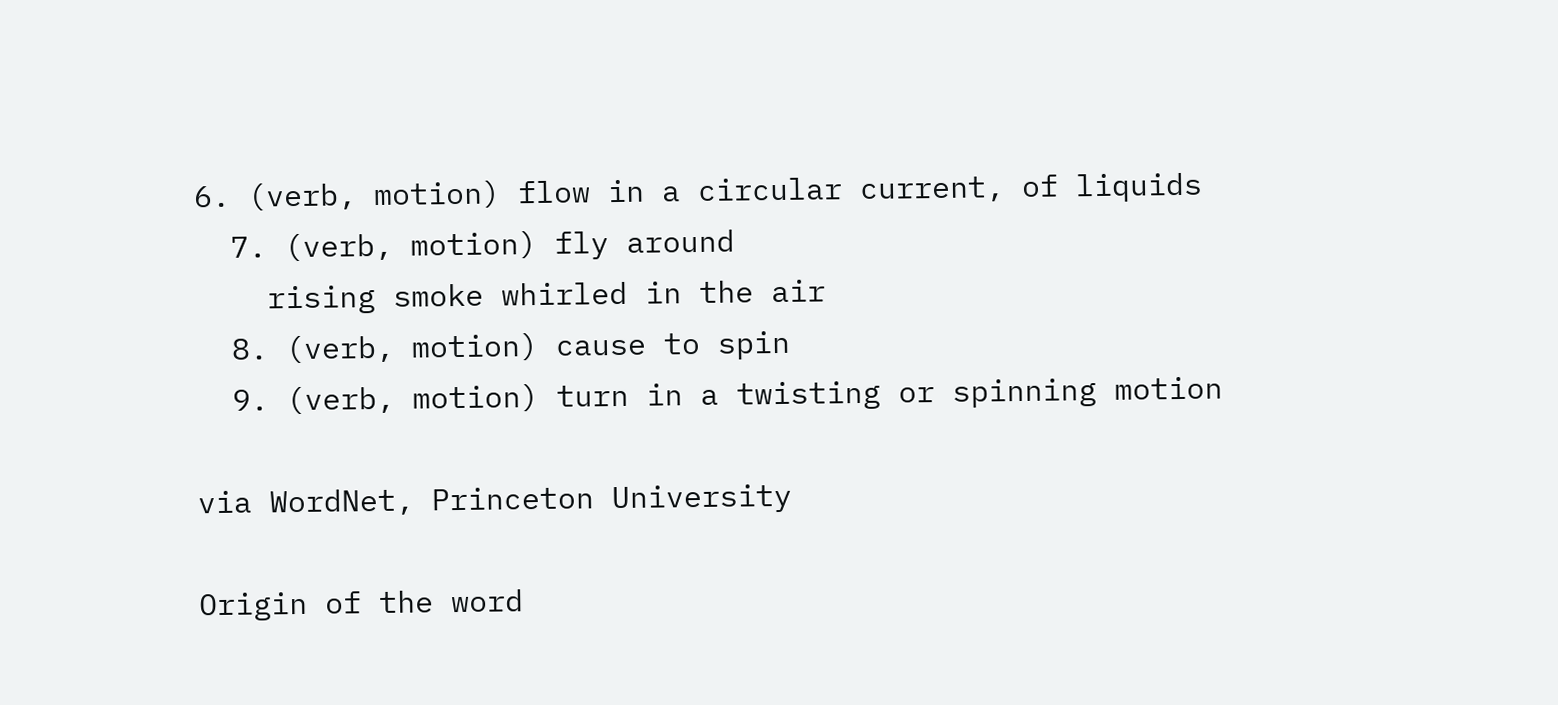6. (verb, motion) flow in a circular current, of liquids
  7. (verb, motion) fly around
    rising smoke whirled in the air
  8. (verb, motion) cause to spin
  9. (verb, motion) turn in a twisting or spinning motion

via WordNet, Princeton University

Origin of the word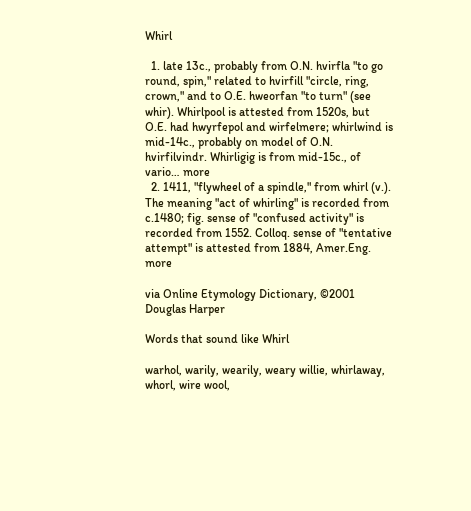Whirl

  1. late 13c., probably from O.N. hvirfla "to go round, spin," related to hvirfill "circle, ring, crown," and to O.E. hweorfan "to turn" (see whir). Whirlpool is attested from 1520s, but O.E. had hwyrfepol and wirfelmere; whirlwind is mid-14c., probably on model of O.N. hvirfilvindr. Whirligig is from mid-15c., of vario… more
  2. 1411, "flywheel of a spindle," from whirl (v.). The meaning "act of whirling" is recorded from c.1480; fig. sense of "confused activity" is recorded from 1552. Colloq. sense of "tentative attempt" is attested from 1884, Amer.Eng. more

via Online Etymology Dictionary, ©2001 Douglas Harper

Words that sound like Whirl

warhol, warily, wearily, weary willie, whirlaway, whorl, wire wool,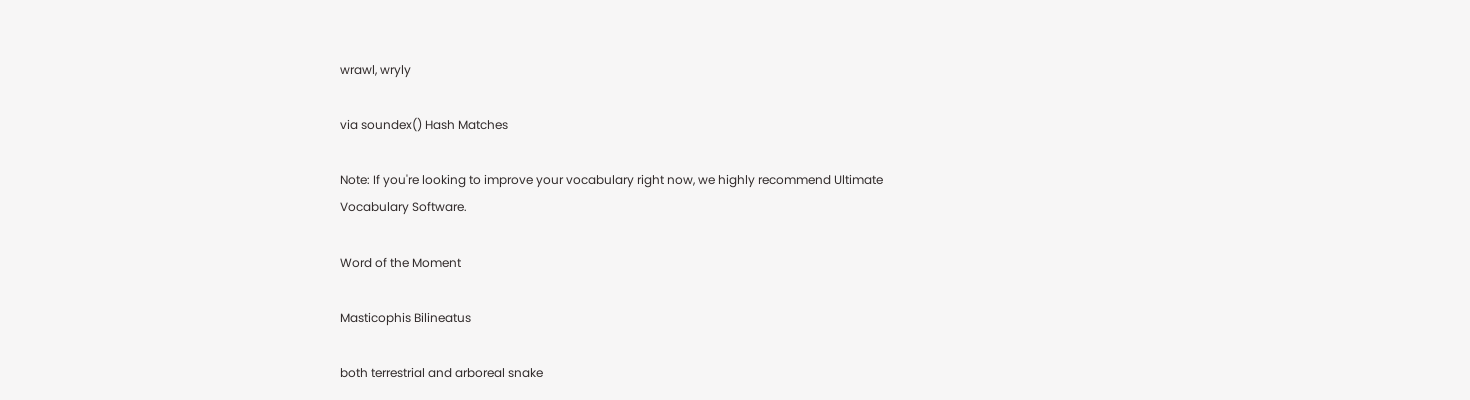wrawl, wryly

via soundex() Hash Matches

Note: If you're looking to improve your vocabulary right now, we highly recommend Ultimate Vocabulary Software.

Word of the Moment

Masticophis Bilineatus

both terrestrial and arboreal snake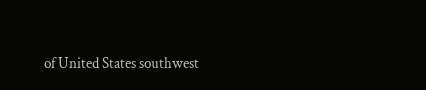of United States southwest